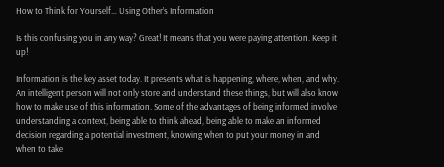How to Think for Yourself… Using Other’s Information

Is this confusing you in any way? Great! It means that you were paying attention. Keep it up!

Information is the key asset today. It presents what is happening, where, when, and why. An intelligent person will not only store and understand these things, but will also know how to make use of this information. Some of the advantages of being informed involve understanding a context, being able to think ahead, being able to make an informed decision regarding a potential investment, knowing when to put your money in and when to take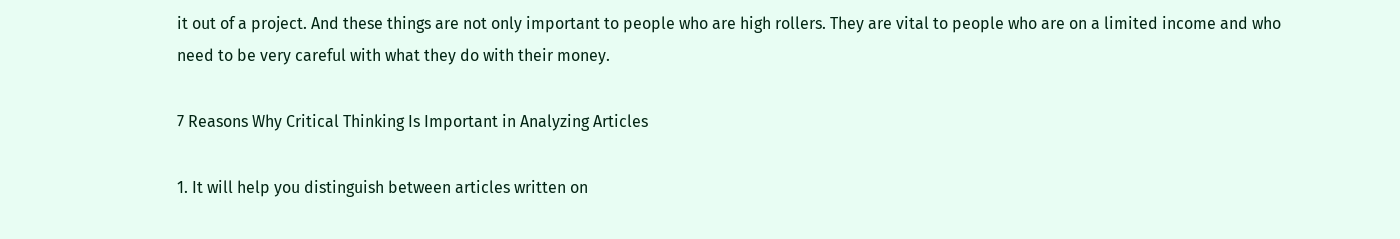it out of a project. And these things are not only important to people who are high rollers. They are vital to people who are on a limited income and who need to be very careful with what they do with their money.

7 Reasons Why Critical Thinking Is Important in Analyzing Articles

1. It will help you distinguish between articles written on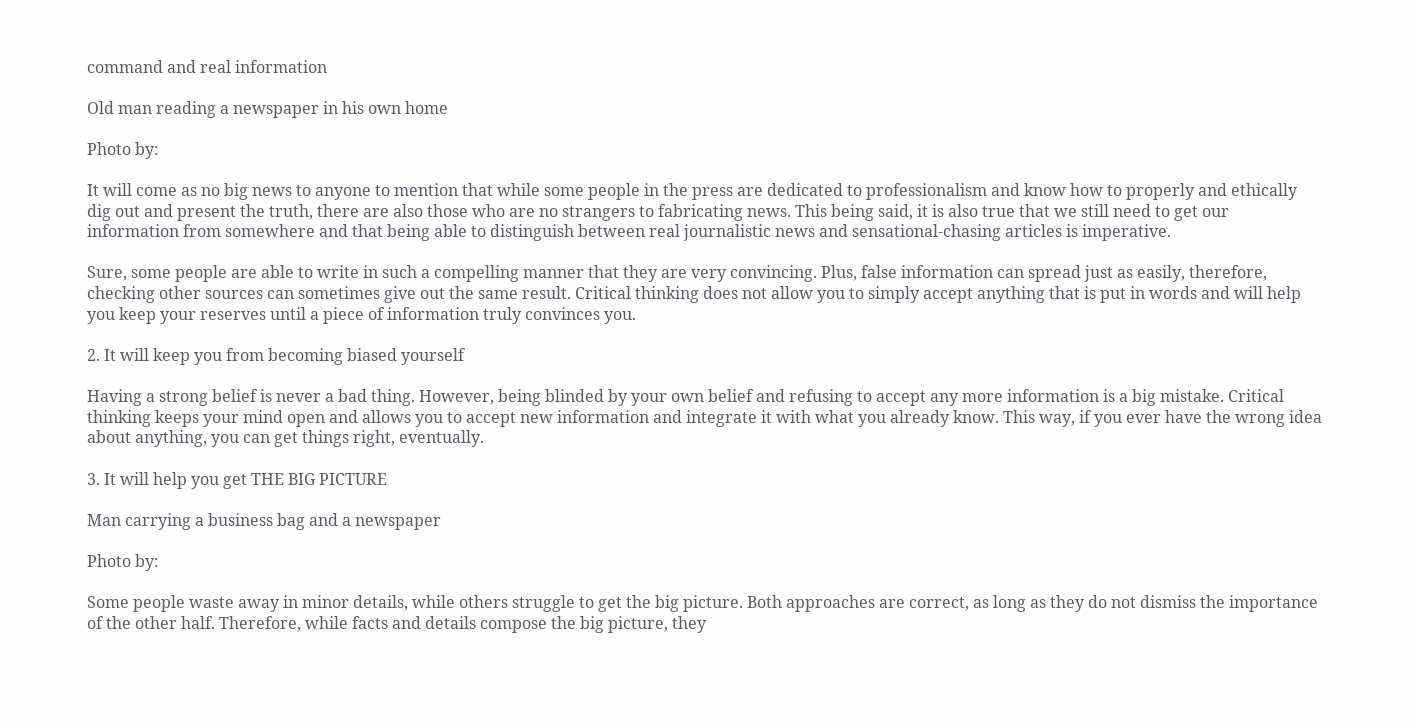command and real information

Old man reading a newspaper in his own home

Photo by:

It will come as no big news to anyone to mention that while some people in the press are dedicated to professionalism and know how to properly and ethically dig out and present the truth, there are also those who are no strangers to fabricating news. This being said, it is also true that we still need to get our information from somewhere and that being able to distinguish between real journalistic news and sensational-chasing articles is imperative.

Sure, some people are able to write in such a compelling manner that they are very convincing. Plus, false information can spread just as easily, therefore, checking other sources can sometimes give out the same result. Critical thinking does not allow you to simply accept anything that is put in words and will help you keep your reserves until a piece of information truly convinces you.

2. It will keep you from becoming biased yourself

Having a strong belief is never a bad thing. However, being blinded by your own belief and refusing to accept any more information is a big mistake. Critical thinking keeps your mind open and allows you to accept new information and integrate it with what you already know. This way, if you ever have the wrong idea about anything, you can get things right, eventually.

3. It will help you get THE BIG PICTURE

Man carrying a business bag and a newspaper

Photo by:

Some people waste away in minor details, while others struggle to get the big picture. Both approaches are correct, as long as they do not dismiss the importance of the other half. Therefore, while facts and details compose the big picture, they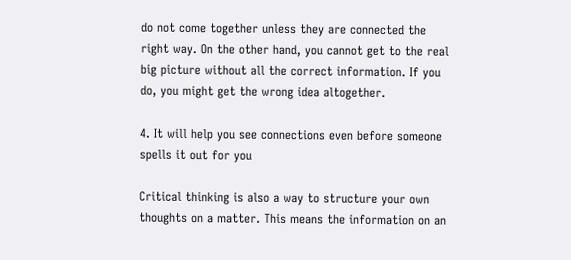do not come together unless they are connected the right way. On the other hand, you cannot get to the real big picture without all the correct information. If you do, you might get the wrong idea altogether.

4. It will help you see connections even before someone spells it out for you

Critical thinking is also a way to structure your own thoughts on a matter. This means the information on an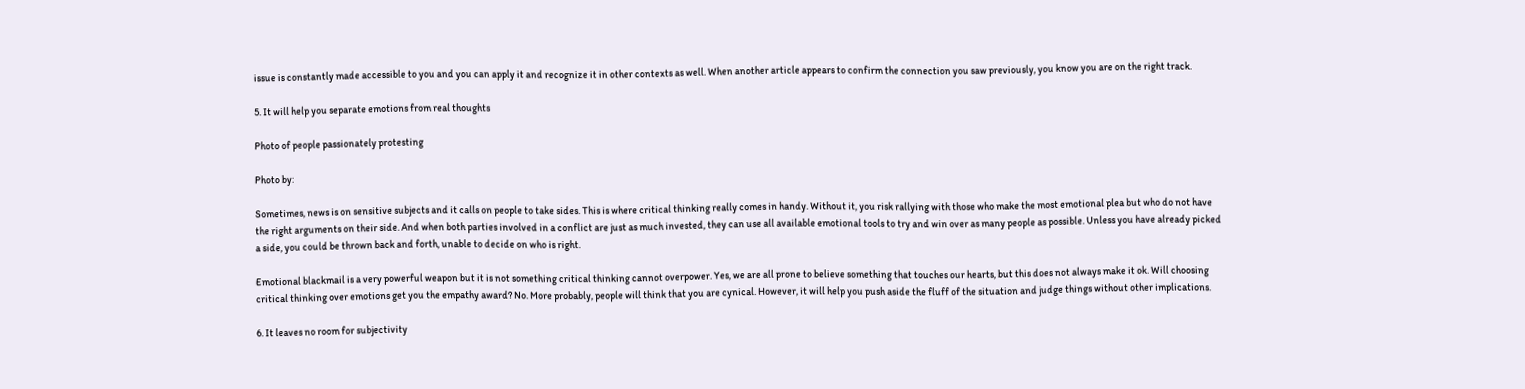issue is constantly made accessible to you and you can apply it and recognize it in other contexts as well. When another article appears to confirm the connection you saw previously, you know you are on the right track.

5. It will help you separate emotions from real thoughts

Photo of people passionately protesting

Photo by:

Sometimes, news is on sensitive subjects and it calls on people to take sides. This is where critical thinking really comes in handy. Without it, you risk rallying with those who make the most emotional plea but who do not have the right arguments on their side. And when both parties involved in a conflict are just as much invested, they can use all available emotional tools to try and win over as many people as possible. Unless you have already picked a side, you could be thrown back and forth, unable to decide on who is right.

Emotional blackmail is a very powerful weapon but it is not something critical thinking cannot overpower. Yes, we are all prone to believe something that touches our hearts, but this does not always make it ok. Will choosing critical thinking over emotions get you the empathy award? No. More probably, people will think that you are cynical. However, it will help you push aside the fluff of the situation and judge things without other implications.

6. It leaves no room for subjectivity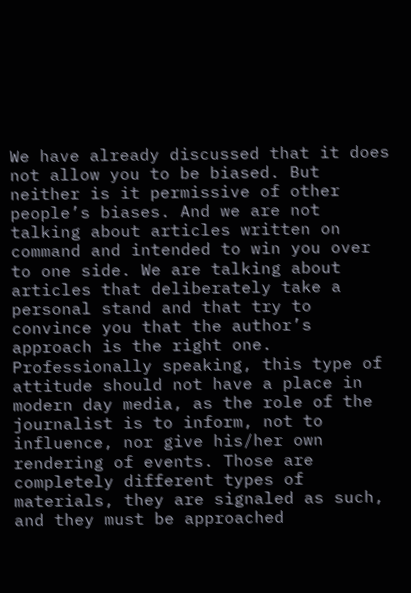We have already discussed that it does not allow you to be biased. But neither is it permissive of other people’s biases. And we are not talking about articles written on command and intended to win you over to one side. We are talking about articles that deliberately take a personal stand and that try to convince you that the author’s approach is the right one. Professionally speaking, this type of attitude should not have a place in modern day media, as the role of the journalist is to inform, not to influence, nor give his/her own rendering of events. Those are completely different types of materials, they are signaled as such, and they must be approached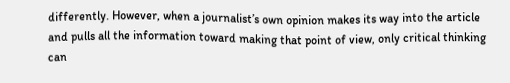differently. However, when a journalist’s own opinion makes its way into the article and pulls all the information toward making that point of view, only critical thinking can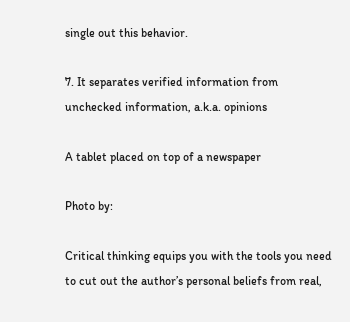single out this behavior.

7. It separates verified information from unchecked information, a.k.a. opinions

A tablet placed on top of a newspaper

Photo by:

Critical thinking equips you with the tools you need to cut out the author’s personal beliefs from real,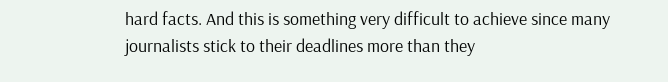hard facts. And this is something very difficult to achieve since many journalists stick to their deadlines more than they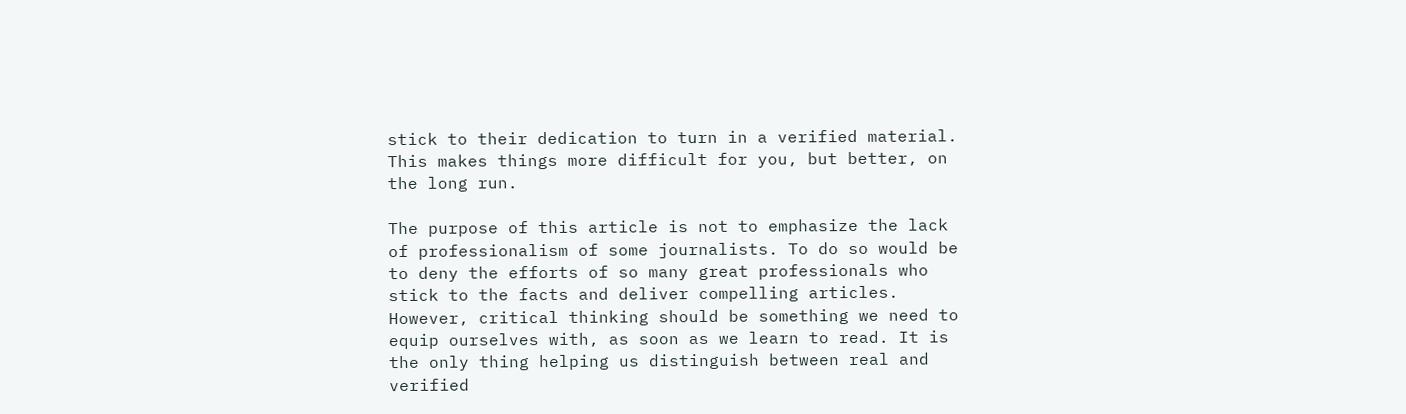stick to their dedication to turn in a verified material. This makes things more difficult for you, but better, on the long run.

The purpose of this article is not to emphasize the lack of professionalism of some journalists. To do so would be to deny the efforts of so many great professionals who stick to the facts and deliver compelling articles. However, critical thinking should be something we need to equip ourselves with, as soon as we learn to read. It is the only thing helping us distinguish between real and verified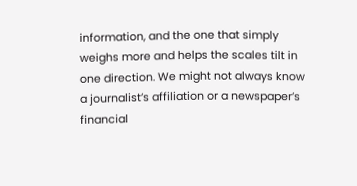information, and the one that simply weighs more and helps the scales tilt in one direction. We might not always know a journalist’s affiliation or a newspaper’s financial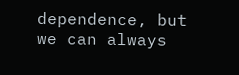dependence, but we can always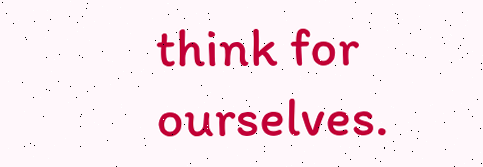think for ourselves.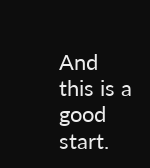And this is a good start.